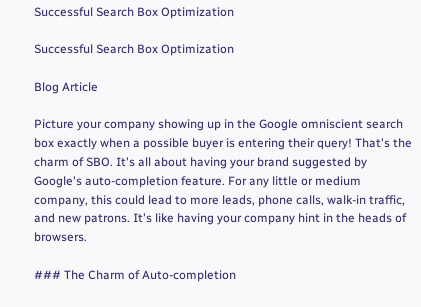Successful Search Box Optimization

Successful Search Box Optimization

Blog Article

Picture your company showing up in the Google omniscient search box exactly when a possible buyer is entering their query! That's the charm of SBO. It's all about having your brand suggested by Google's auto-completion feature. For any little or medium company, this could lead to more leads, phone calls, walk-in traffic, and new patrons. It's like having your company hint in the heads of browsers.

### The Charm of Auto-completion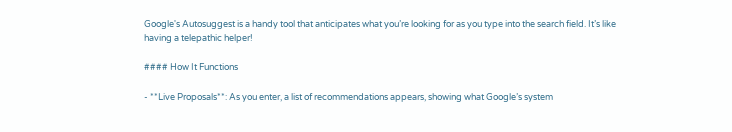Google's Autosuggest is a handy tool that anticipates what you’re looking for as you type into the search field. It’s like having a telepathic helper!

#### How It Functions

- **Live Proposals**: As you enter, a list of recommendations appears, showing what Google’s system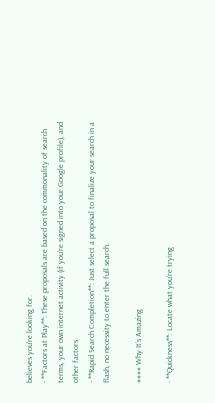believes you’re looking for.
- **Factors at Play**: These proposals are based on the commonality of search terms, your own internet activity (if you’re signed into your Google profile), and other factors.
- **Rapid Search Completion**: Just select a proposal to finalize your search in a flash, no necessity to enter the full search.

#### Why It’s Amazing

- **Quickness**: Locate what you’re trying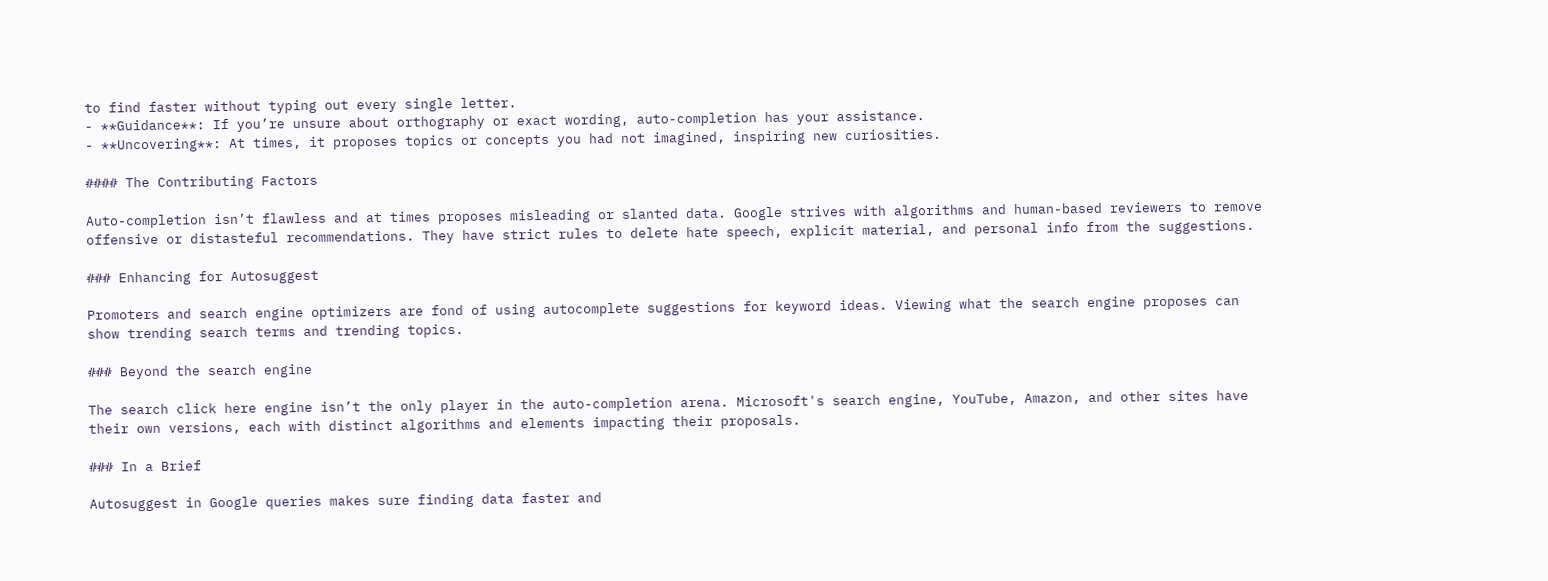to find faster without typing out every single letter.
- **Guidance**: If you’re unsure about orthography or exact wording, auto-completion has your assistance.
- **Uncovering**: At times, it proposes topics or concepts you had not imagined, inspiring new curiosities.

#### The Contributing Factors

Auto-completion isn’t flawless and at times proposes misleading or slanted data. Google strives with algorithms and human-based reviewers to remove offensive or distasteful recommendations. They have strict rules to delete hate speech, explicit material, and personal info from the suggestions.

### Enhancing for Autosuggest

Promoters and search engine optimizers are fond of using autocomplete suggestions for keyword ideas. Viewing what the search engine proposes can show trending search terms and trending topics.

### Beyond the search engine

The search click here engine isn’t the only player in the auto-completion arena. Microsoft's search engine, YouTube, Amazon, and other sites have their own versions, each with distinct algorithms and elements impacting their proposals.

### In a Brief

Autosuggest in Google queries makes sure finding data faster and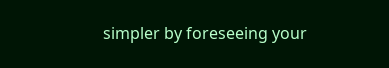simpler by foreseeing your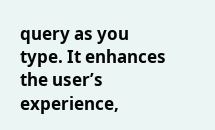query as you type. It enhances the user’s experience,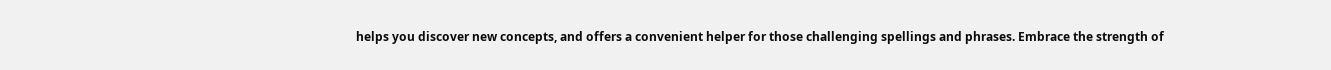helps you discover new concepts, and offers a convenient helper for those challenging spellings and phrases. Embrace the strength of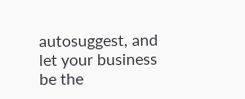autosuggest, and let your business be the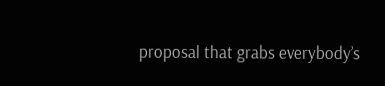proposal that grabs everybody’s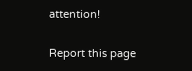attention!

Report this page